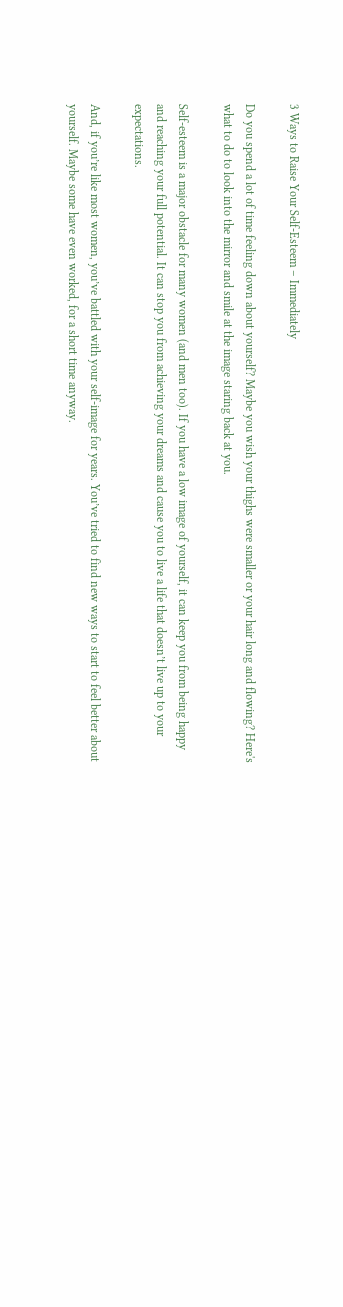3 Ways to Raise Your Self-Esteem – Immediately

Do you spend a lot of time feeling down about yourself? Maybe you wish your thighs were smaller or your hair long and flowing? Here's what to do to look into the mirror and smile at the image staring back at you.

Self-esteem is a major obstacle for many women (and men too). If you have a low image of yourself, it can keep you from being happy and reaching your full potential. It can stop you from achieving your dreams and cause you to live a life that doesn’t live up to your expectations.

And, if you’re like most women, you’ve battled with your self-image for years. You’ve tried to find new ways to start to feel better about yourself. Maybe some have even worked, for a short time anyway.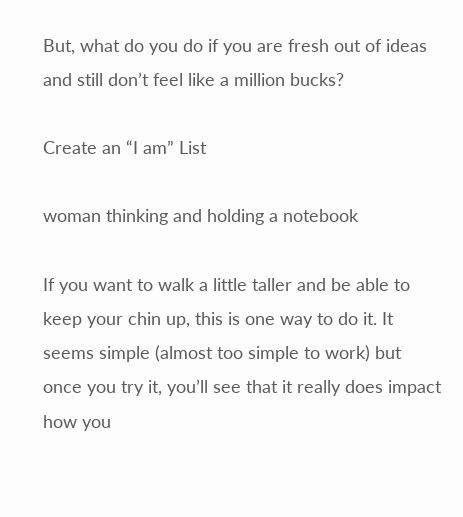But, what do you do if you are fresh out of ideas and still don’t feel like a million bucks?

Create an “I am” List

woman thinking and holding a notebook

If you want to walk a little taller and be able to keep your chin up, this is one way to do it. It seems simple (almost too simple to work) but once you try it, you’ll see that it really does impact how you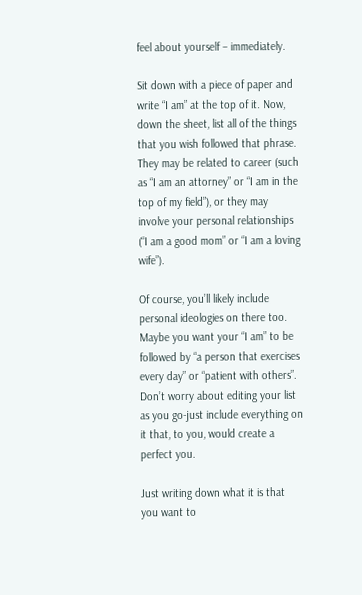feel about yourself – immediately.

Sit down with a piece of paper and write “I am” at the top of it. Now, down the sheet, list all of the things that you wish followed that phrase. They may be related to career (such as “I am an attorney” or “I am in the top of my field”), or they may involve your personal relationships (“I am a good mom” or “I am a loving wife”).

Of course, you’ll likely include personal ideologies on there too. Maybe you want your “I am” to be followed by “a person that exercises every day” or “patient with others”. Don’t worry about editing your list as you go-just include everything on it that, to you, would create a perfect you.

Just writing down what it is that you want to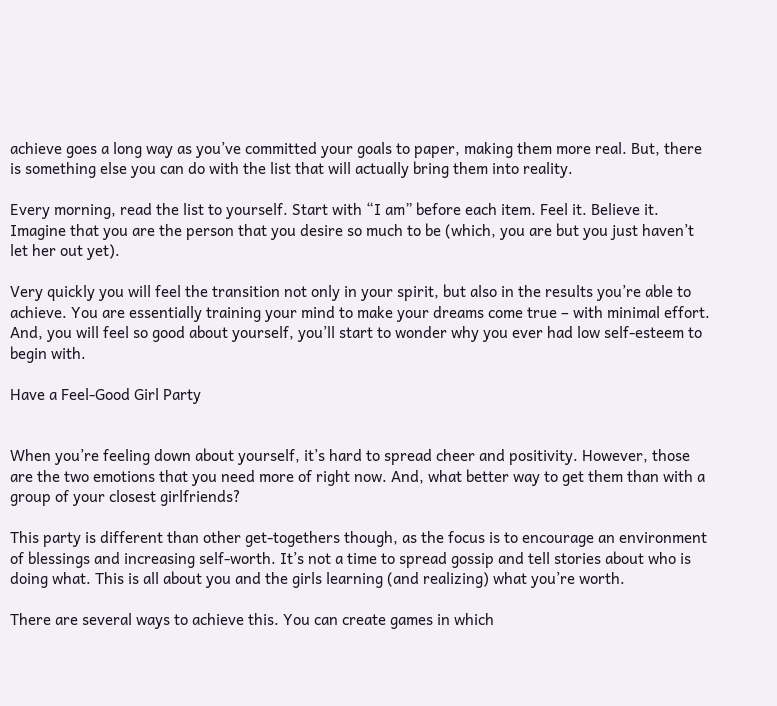achieve goes a long way as you’ve committed your goals to paper, making them more real. But, there is something else you can do with the list that will actually bring them into reality.

Every morning, read the list to yourself. Start with “I am” before each item. Feel it. Believe it. Imagine that you are the person that you desire so much to be (which, you are but you just haven’t let her out yet).

Very quickly you will feel the transition not only in your spirit, but also in the results you’re able to achieve. You are essentially training your mind to make your dreams come true – with minimal effort. And, you will feel so good about yourself, you’ll start to wonder why you ever had low self-esteem to begin with.

Have a Feel-Good Girl Party


When you’re feeling down about yourself, it’s hard to spread cheer and positivity. However, those are the two emotions that you need more of right now. And, what better way to get them than with a group of your closest girlfriends?

This party is different than other get-togethers though, as the focus is to encourage an environment of blessings and increasing self-worth. It’s not a time to spread gossip and tell stories about who is doing what. This is all about you and the girls learning (and realizing) what you’re worth.

There are several ways to achieve this. You can create games in which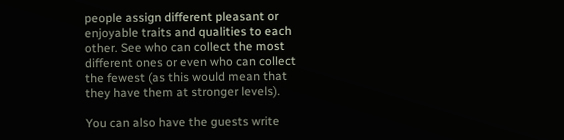people assign different pleasant or enjoyable traits and qualities to each other. See who can collect the most different ones or even who can collect the fewest (as this would mean that they have them at stronger levels).

You can also have the guests write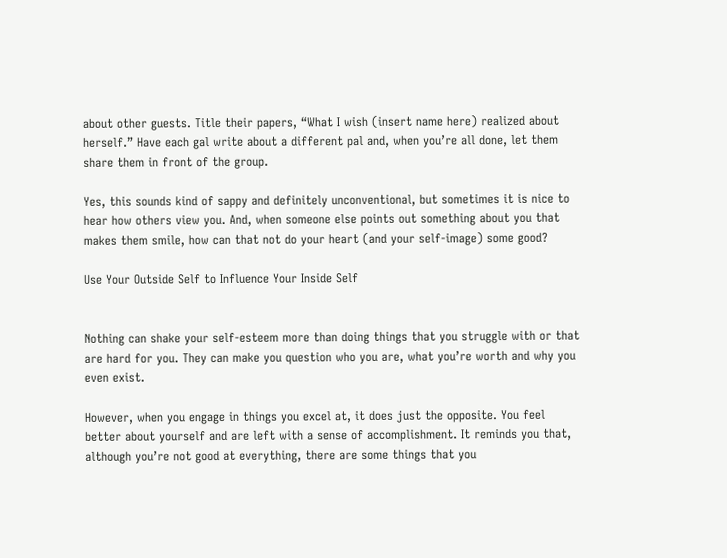about other guests. Title their papers, “What I wish (insert name here) realized about herself.” Have each gal write about a different pal and, when you’re all done, let them share them in front of the group.

Yes, this sounds kind of sappy and definitely unconventional, but sometimes it is nice to hear how others view you. And, when someone else points out something about you that makes them smile, how can that not do your heart (and your self-image) some good?

Use Your Outside Self to Influence Your Inside Self


Nothing can shake your self-esteem more than doing things that you struggle with or that are hard for you. They can make you question who you are, what you’re worth and why you even exist.

However, when you engage in things you excel at, it does just the opposite. You feel better about yourself and are left with a sense of accomplishment. It reminds you that, although you’re not good at everything, there are some things that you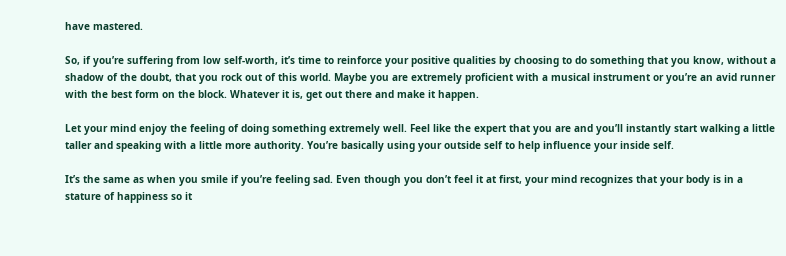have mastered.

So, if you’re suffering from low self-worth, it’s time to reinforce your positive qualities by choosing to do something that you know, without a shadow of the doubt, that you rock out of this world. Maybe you are extremely proficient with a musical instrument or you’re an avid runner with the best form on the block. Whatever it is, get out there and make it happen.

Let your mind enjoy the feeling of doing something extremely well. Feel like the expert that you are and you’ll instantly start walking a little taller and speaking with a little more authority. You’re basically using your outside self to help influence your inside self.

It’s the same as when you smile if you’re feeling sad. Even though you don’t feel it at first, your mind recognizes that your body is in a stature of happiness so it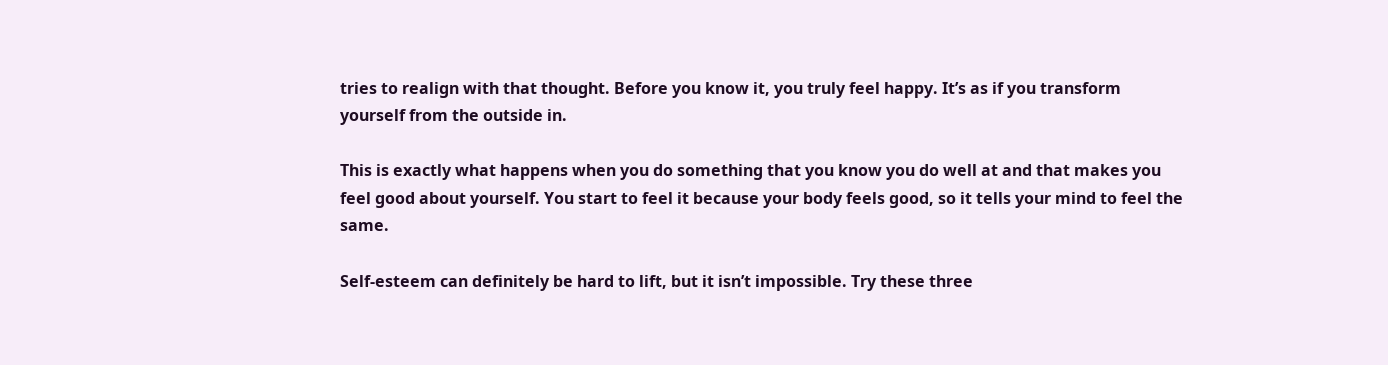tries to realign with that thought. Before you know it, you truly feel happy. It’s as if you transform yourself from the outside in.

This is exactly what happens when you do something that you know you do well at and that makes you feel good about yourself. You start to feel it because your body feels good, so it tells your mind to feel the same.

Self-esteem can definitely be hard to lift, but it isn’t impossible. Try these three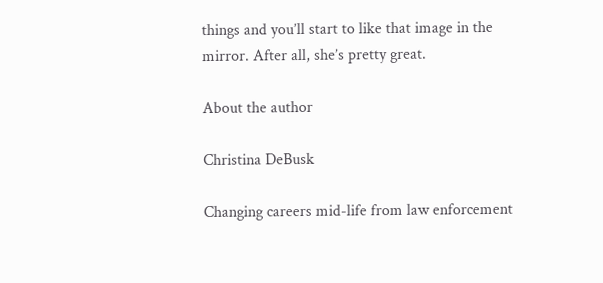things and you’ll start to like that image in the mirror. After all, she’s pretty great.

About the author

Christina DeBusk

Changing careers mid-life from law enforcement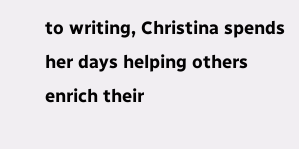to writing, Christina spends her days helping others enrich their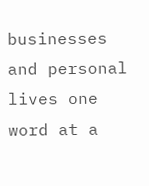businesses and personal lives one word at a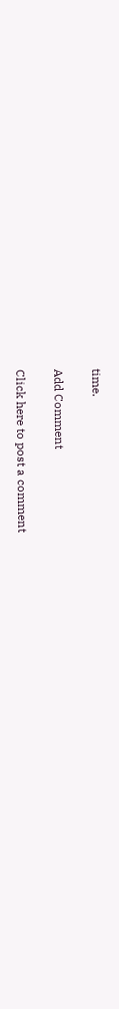time.

Add Comment

Click here to post a comment